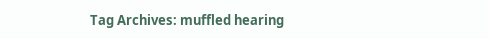Tag Archives: muffled hearing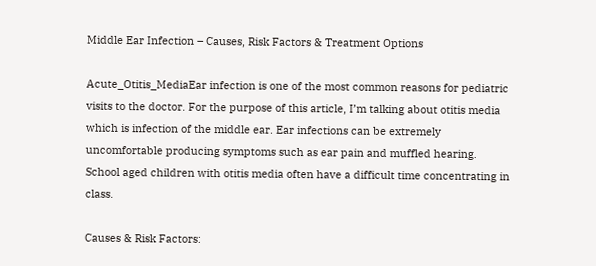Middle Ear Infection – Causes, Risk Factors & Treatment Options

Acute_Otitis_MediaEar infection is one of the most common reasons for pediatric visits to the doctor. For the purpose of this article, I’m talking about otitis media which is infection of the middle ear. Ear infections can be extremely uncomfortable producing symptoms such as ear pain and muffled hearing. School aged children with otitis media often have a difficult time concentrating in class.

Causes & Risk Factors: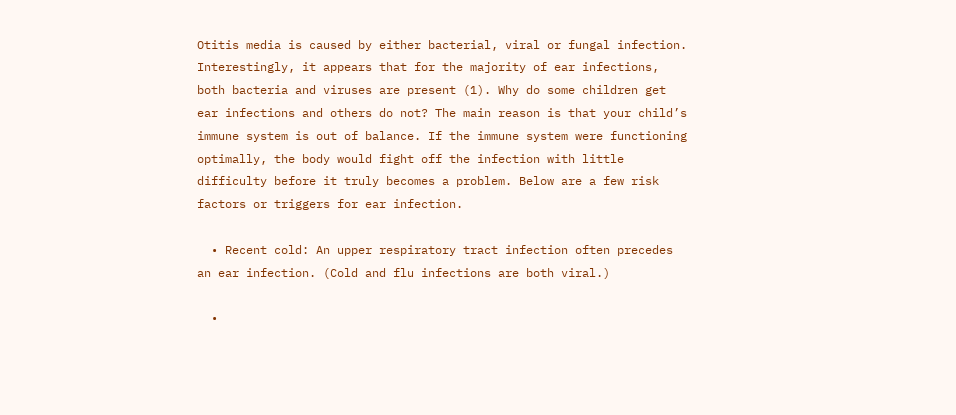Otitis media is caused by either bacterial, viral or fungal infection. Interestingly, it appears that for the majority of ear infections, both bacteria and viruses are present (1). Why do some children get ear infections and others do not? The main reason is that your child’s immune system is out of balance. If the immune system were functioning optimally, the body would fight off the infection with little difficulty before it truly becomes a problem. Below are a few risk factors or triggers for ear infection.

  • Recent cold: An upper respiratory tract infection often precedes an ear infection. (Cold and flu infections are both viral.)

  •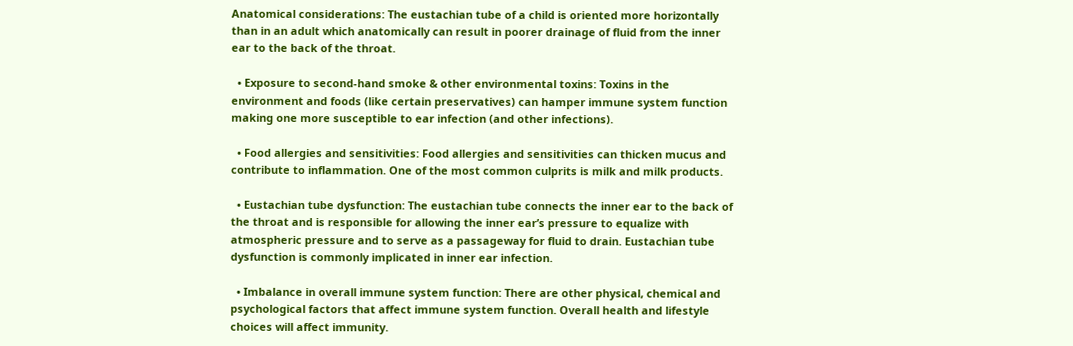Anatomical considerations: The eustachian tube of a child is oriented more horizontally than in an adult which anatomically can result in poorer drainage of fluid from the inner ear to the back of the throat.

  • Exposure to second-hand smoke & other environmental toxins: Toxins in the environment and foods (like certain preservatives) can hamper immune system function making one more susceptible to ear infection (and other infections).

  • Food allergies and sensitivities: Food allergies and sensitivities can thicken mucus and contribute to inflammation. One of the most common culprits is milk and milk products.

  • Eustachian tube dysfunction: The eustachian tube connects the inner ear to the back of the throat and is responsible for allowing the inner ear’s pressure to equalize with atmospheric pressure and to serve as a passageway for fluid to drain. Eustachian tube dysfunction is commonly implicated in inner ear infection.

  • Imbalance in overall immune system function: There are other physical, chemical and psychological factors that affect immune system function. Overall health and lifestyle choices will affect immunity.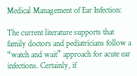Medical Management of Ear Infection:

The current literature supports that family doctors and pediatricians follow a “watch and wait” approach for acute ear infections. Certainly, if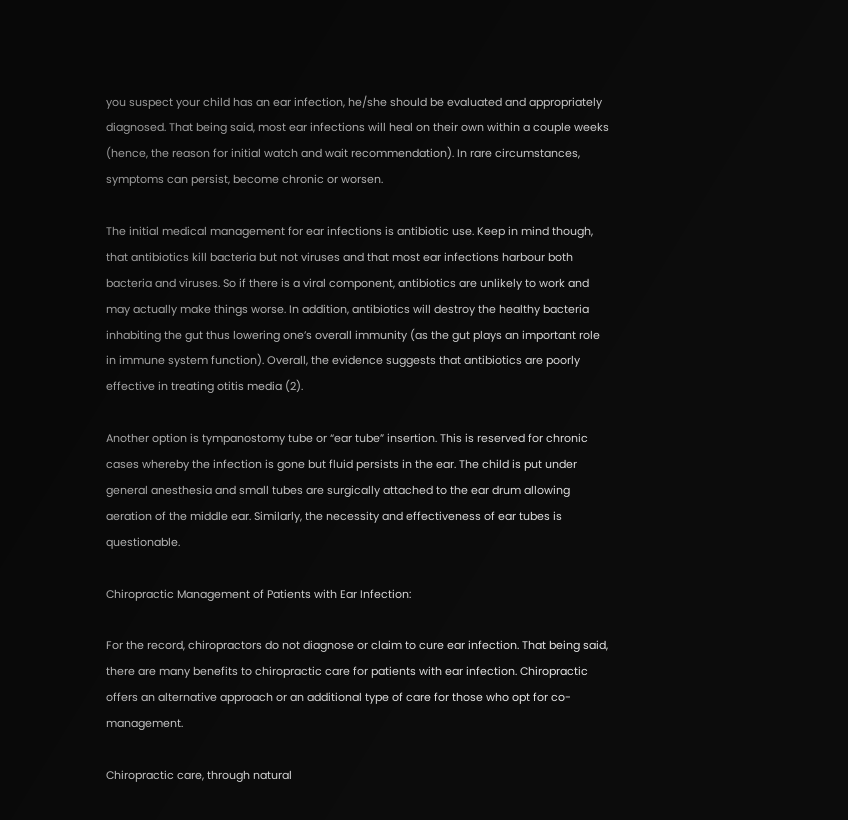you suspect your child has an ear infection, he/she should be evaluated and appropriately diagnosed. That being said, most ear infections will heal on their own within a couple weeks (hence, the reason for initial watch and wait recommendation). In rare circumstances, symptoms can persist, become chronic or worsen.

The initial medical management for ear infections is antibiotic use. Keep in mind though, that antibiotics kill bacteria but not viruses and that most ear infections harbour both bacteria and viruses. So if there is a viral component, antibiotics are unlikely to work and may actually make things worse. In addition, antibiotics will destroy the healthy bacteria inhabiting the gut thus lowering one’s overall immunity (as the gut plays an important role in immune system function). Overall, the evidence suggests that antibiotics are poorly effective in treating otitis media (2).

Another option is tympanostomy tube or “ear tube” insertion. This is reserved for chronic cases whereby the infection is gone but fluid persists in the ear. The child is put under general anesthesia and small tubes are surgically attached to the ear drum allowing aeration of the middle ear. Similarly, the necessity and effectiveness of ear tubes is questionable.

Chiropractic Management of Patients with Ear Infection:

For the record, chiropractors do not diagnose or claim to cure ear infection. That being said, there are many benefits to chiropractic care for patients with ear infection. Chiropractic offers an alternative approach or an additional type of care for those who opt for co-management.

Chiropractic care, through natural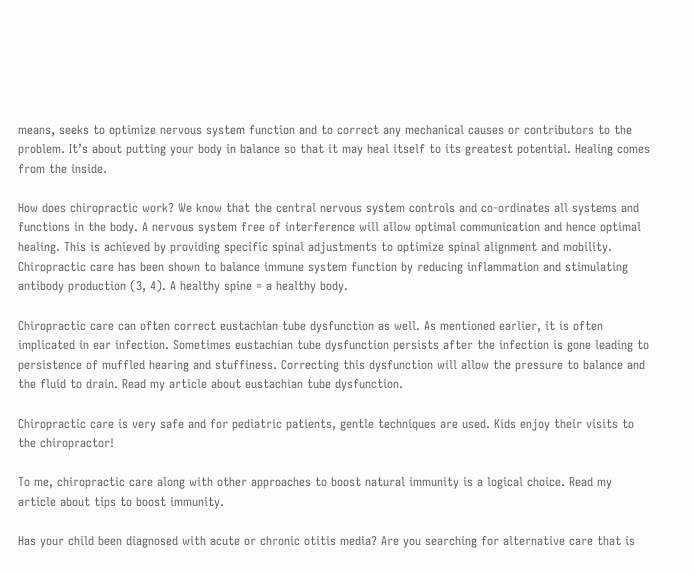means, seeks to optimize nervous system function and to correct any mechanical causes or contributors to the problem. It’s about putting your body in balance so that it may heal itself to its greatest potential. Healing comes from the inside.

How does chiropractic work? We know that the central nervous system controls and co-ordinates all systems and functions in the body. A nervous system free of interference will allow optimal communication and hence optimal healing. This is achieved by providing specific spinal adjustments to optimize spinal alignment and mobility. Chiropractic care has been shown to balance immune system function by reducing inflammation and stimulating antibody production (3, 4). A healthy spine = a healthy body.

Chiropractic care can often correct eustachian tube dysfunction as well. As mentioned earlier, it is often implicated in ear infection. Sometimes eustachian tube dysfunction persists after the infection is gone leading to persistence of muffled hearing and stuffiness. Correcting this dysfunction will allow the pressure to balance and the fluid to drain. Read my article about eustachian tube dysfunction.

Chiropractic care is very safe and for pediatric patients, gentle techniques are used. Kids enjoy their visits to the chiropractor!

To me, chiropractic care along with other approaches to boost natural immunity is a logical choice. Read my article about tips to boost immunity.

Has your child been diagnosed with acute or chronic otitis media? Are you searching for alternative care that is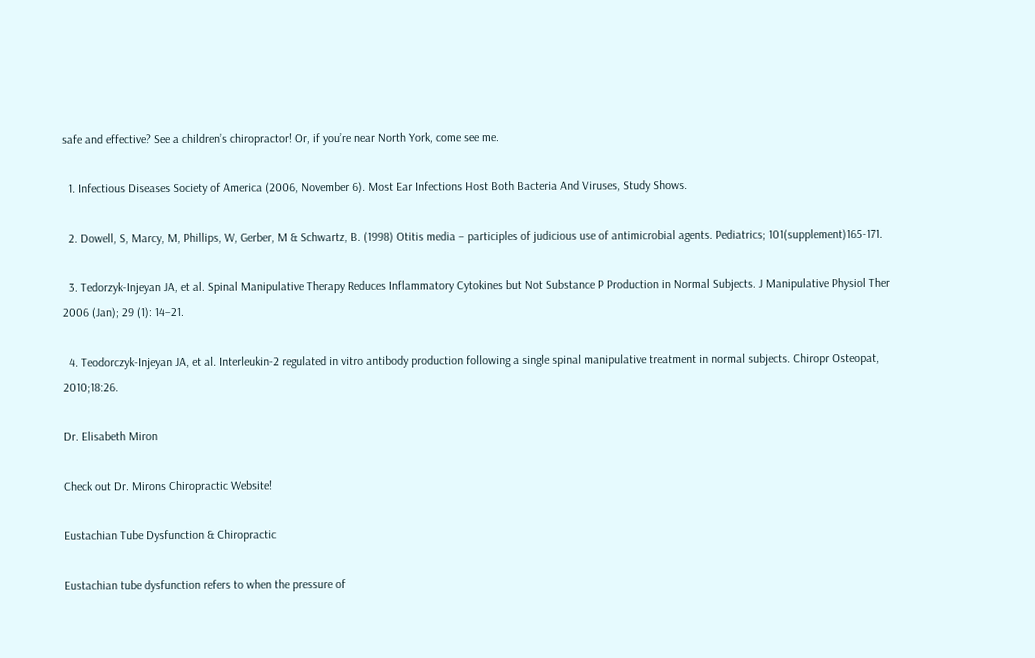safe and effective? See a children’s chiropractor! Or, if you’re near North York, come see me.

  1. Infectious Diseases Society of America (2006, November 6). Most Ear Infections Host Both Bacteria And Viruses, Study Shows.

  2. Dowell, S, Marcy, M, Phillips, W, Gerber, M & Schwartz, B. (1998) Otitis media – participles of judicious use of antimicrobial agents. Pediatrics; 101(supplement)165-171.

  3. Tedorzyk-Injeyan JA, et al. Spinal Manipulative Therapy Reduces Inflammatory Cytokines but Not Substance P Production in Normal Subjects. J Manipulative Physiol Ther 2006 (Jan); 29 (1): 14–21.

  4. Teodorczyk-Injeyan JA, et al. Interleukin-2 regulated in vitro antibody production following a single spinal manipulative treatment in normal subjects. Chiropr Osteopat, 2010;18:26.

Dr. Elisabeth Miron

Check out Dr. Mirons Chiropractic Website!

Eustachian Tube Dysfunction & Chiropractic

Eustachian tube dysfunction refers to when the pressure of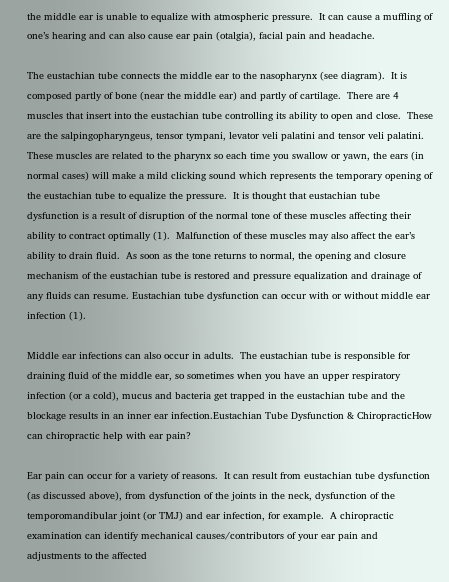the middle ear is unable to equalize with atmospheric pressure.  It can cause a muffling of one’s hearing and can also cause ear pain (otalgia), facial pain and headache.

The eustachian tube connects the middle ear to the nasopharynx (see diagram).  It is composed partly of bone (near the middle ear) and partly of cartilage.  There are 4 muscles that insert into the eustachian tube controlling its ability to open and close.  These are the salpingopharyngeus, tensor tympani, levator veli palatini and tensor veli palatini.  These muscles are related to the pharynx so each time you swallow or yawn, the ears (in normal cases) will make a mild clicking sound which represents the temporary opening of the eustachian tube to equalize the pressure.  It is thought that eustachian tube dysfunction is a result of disruption of the normal tone of these muscles affecting their ability to contract optimally (1).  Malfunction of these muscles may also affect the ear’s ability to drain fluid.  As soon as the tone returns to normal, the opening and closure mechanism of the eustachian tube is restored and pressure equalization and drainage of any fluids can resume. Eustachian tube dysfunction can occur with or without middle ear infection (1).

Middle ear infections can also occur in adults.  The eustachian tube is responsible for draining fluid of the middle ear, so sometimes when you have an upper respiratory infection (or a cold), mucus and bacteria get trapped in the eustachian tube and the blockage results in an inner ear infection.Eustachian Tube Dysfunction & ChiropracticHow can chiropractic help with ear pain?

Ear pain can occur for a variety of reasons.  It can result from eustachian tube dysfunction (as discussed above), from dysfunction of the joints in the neck, dysfunction of the temporomandibular joint (or TMJ) and ear infection, for example.  A chiropractic examination can identify mechanical causes/contributors of your ear pain and adjustments to the affected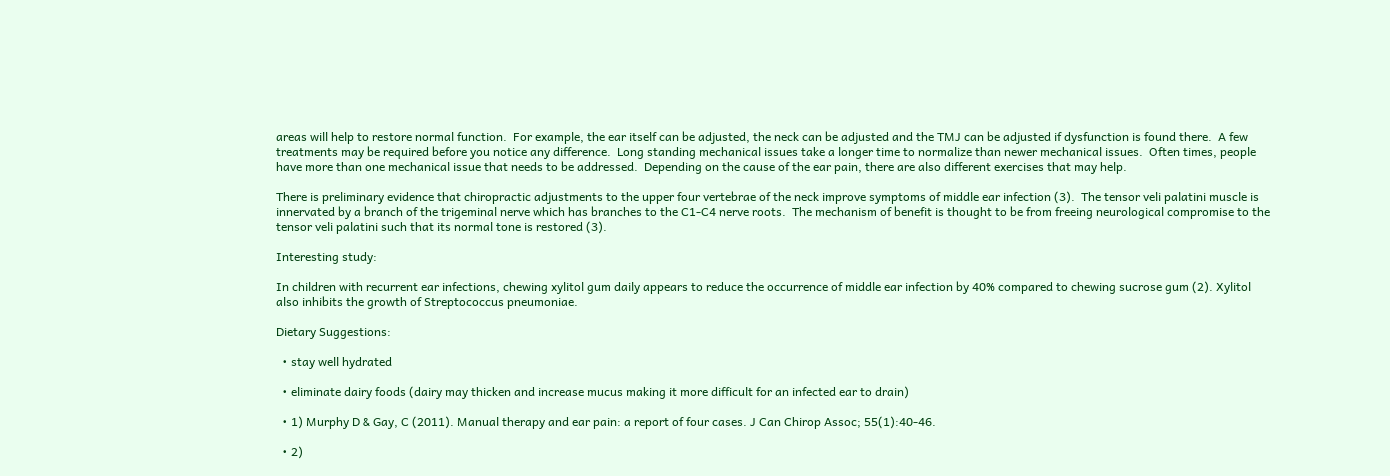areas will help to restore normal function.  For example, the ear itself can be adjusted, the neck can be adjusted and the TMJ can be adjusted if dysfunction is found there.  A few treatments may be required before you notice any difference.  Long standing mechanical issues take a longer time to normalize than newer mechanical issues.  Often times, people have more than one mechanical issue that needs to be addressed.  Depending on the cause of the ear pain, there are also different exercises that may help.

There is preliminary evidence that chiropractic adjustments to the upper four vertebrae of the neck improve symptoms of middle ear infection (3).  The tensor veli palatini muscle is innervated by a branch of the trigeminal nerve which has branches to the C1-C4 nerve roots.  The mechanism of benefit is thought to be from freeing neurological compromise to the tensor veli palatini such that its normal tone is restored (3).

Interesting study:

In children with recurrent ear infections, chewing xylitol gum daily appears to reduce the occurrence of middle ear infection by 40% compared to chewing sucrose gum (2). Xylitol also inhibits the growth of Streptococcus pneumoniae.

Dietary Suggestions:

  • stay well hydrated

  • eliminate dairy foods (dairy may thicken and increase mucus making it more difficult for an infected ear to drain)

  • 1) Murphy D & Gay, C (2011). Manual therapy and ear pain: a report of four cases. J Can Chirop Assoc; 55(1):40-46.

  • 2)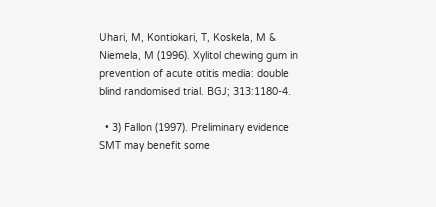Uhari, M, Kontiokari, T, Koskela, M & Niemela, M (1996). Xylitol chewing gum in prevention of acute otitis media: double blind randomised trial. BGJ; 313:1180-4.

  • 3) Fallon (1997). Preliminary evidence SMT may benefit some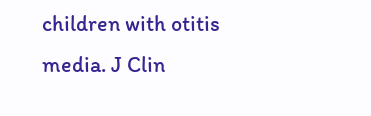children with otitis media. J Clin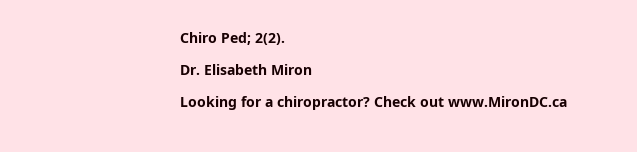Chiro Ped; 2(2).

Dr. Elisabeth Miron

Looking for a chiropractor? Check out www.MironDC.ca